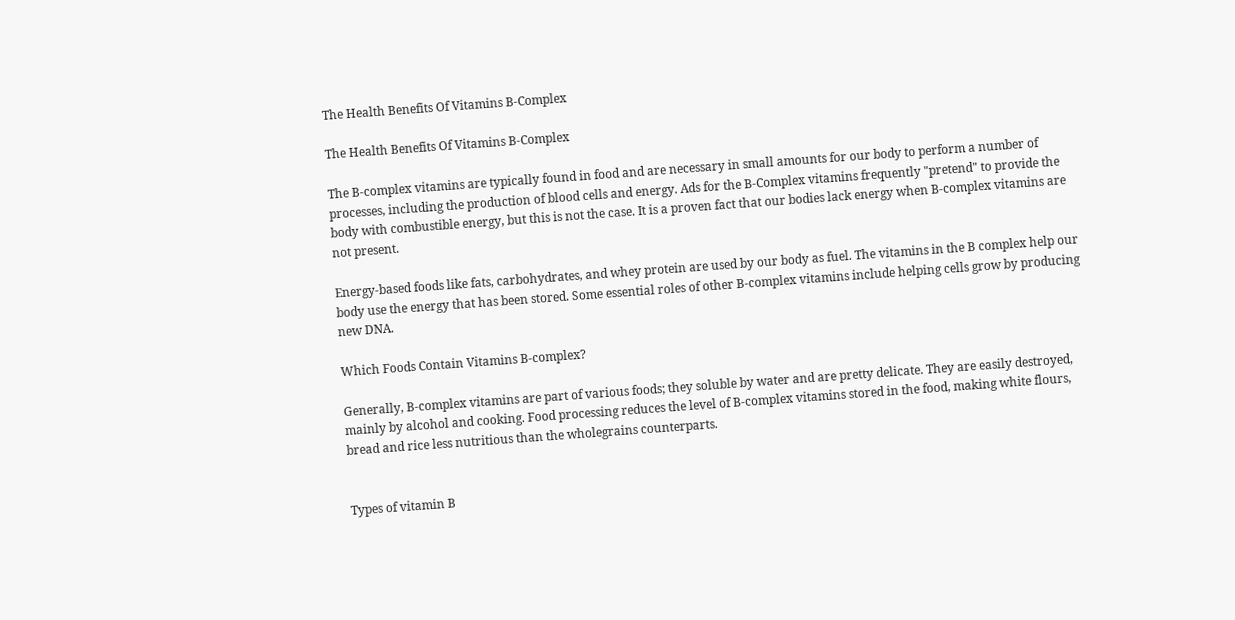The Health Benefits Of Vitamins B-Complex

The Health Benefits Of Vitamins B-Complex

The B-complex vitamins are typically found in food and are necessary in small amounts for our body to perform a number of processes, including the production of blood cells and energy. Ads for the B-Complex vitamins frequently "pretend" to provide the body with combustible energy, but this is not the case. It is a proven fact that our bodies lack energy when B-complex vitamins are not present.

Energy-based foods like fats, carbohydrates, and whey protein are used by our body as fuel. The vitamins in the B complex help our body use the energy that has been stored. Some essential roles of other B-complex vitamins include helping cells grow by producing new DNA.

Which Foods Contain Vitamins B-complex?

Generally, B-complex vitamins are part of various foods; they soluble by water and are pretty delicate. They are easily destroyed, mainly by alcohol and cooking. Food processing reduces the level of B-complex vitamins stored in the food, making white flours, bread and rice less nutritious than the wholegrains counterparts.


Types of vitamin B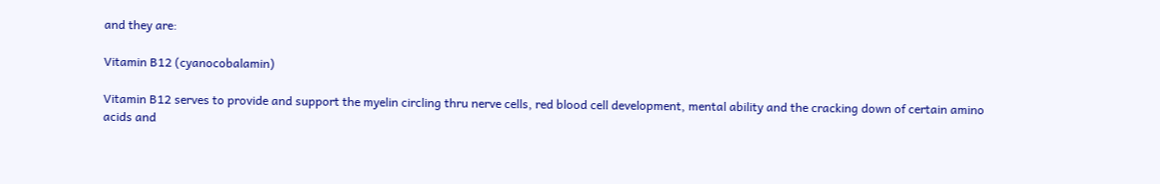and they are:

Vitamin B12 (cyanocobalamin)

Vitamin B12 serves to provide and support the myelin circling thru nerve cells, red blood cell development, mental ability and the cracking down of certain amino acids and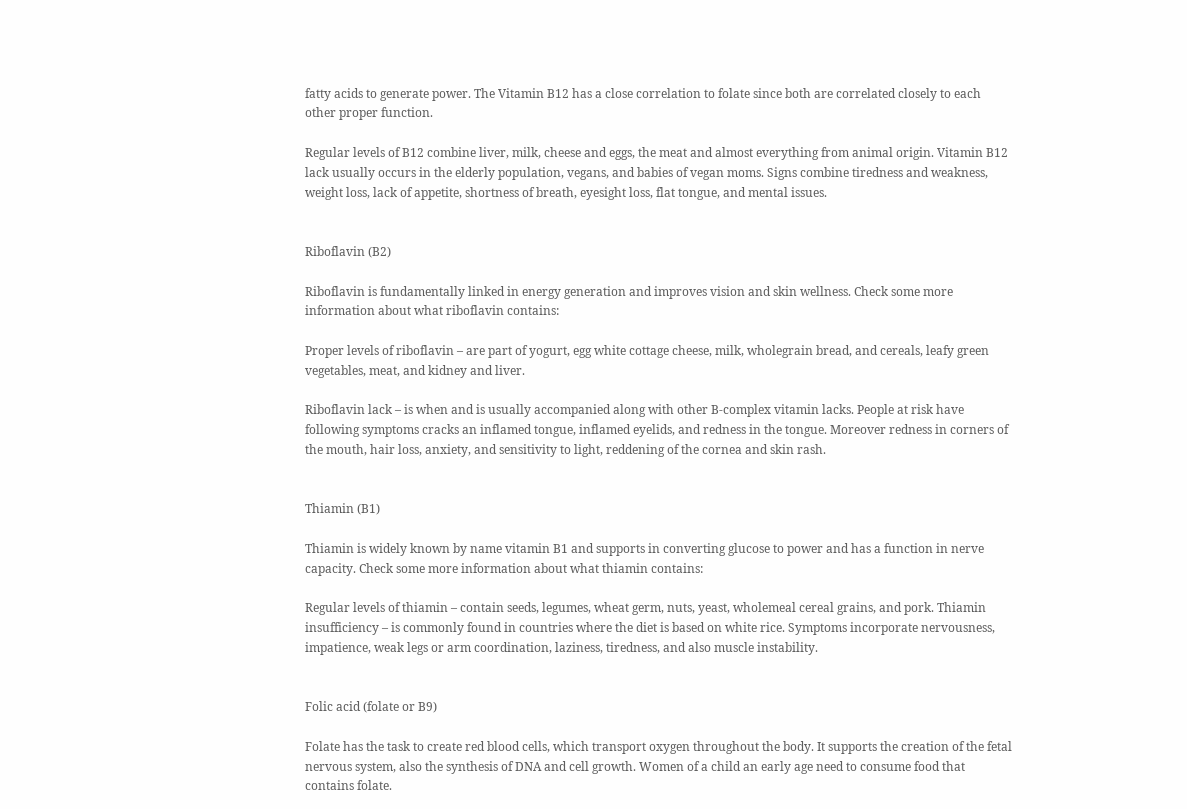fatty acids to generate power. The Vitamin B12 has a close correlation to folate since both are correlated closely to each other proper function.

Regular levels of B12 combine liver, milk, cheese and eggs, the meat and almost everything from animal origin. Vitamin B12 lack usually occurs in the elderly population, vegans, and babies of vegan moms. Signs combine tiredness and weakness, weight loss, lack of appetite, shortness of breath, eyesight loss, flat tongue, and mental issues.


Riboflavin (B2)

Riboflavin is fundamentally linked in energy generation and improves vision and skin wellness. Check some more information about what riboflavin contains:

Proper levels of riboflavin – are part of yogurt, egg white cottage cheese, milk, wholegrain bread, and cereals, leafy green vegetables, meat, and kidney and liver.

Riboflavin lack – is when and is usually accompanied along with other B-complex vitamin lacks. People at risk have following symptoms cracks an inflamed tongue, inflamed eyelids, and redness in the tongue. Moreover redness in corners of the mouth, hair loss, anxiety, and sensitivity to light, reddening of the cornea and skin rash.


Thiamin (B1)

Thiamin is widely known by name vitamin B1 and supports in converting glucose to power and has a function in nerve capacity. Check some more information about what thiamin contains:

Regular levels of thiamin – contain seeds, legumes, wheat germ, nuts, yeast, wholemeal cereal grains, and pork. Thiamin insufficiency – is commonly found in countries where the diet is based on white rice. Symptoms incorporate nervousness, impatience, weak legs or arm coordination, laziness, tiredness, and also muscle instability.


Folic acid (folate or B9)

Folate has the task to create red blood cells, which transport oxygen throughout the body. It supports the creation of the fetal nervous system, also the synthesis of DNA and cell growth. Women of a child an early age need to consume food that contains folate.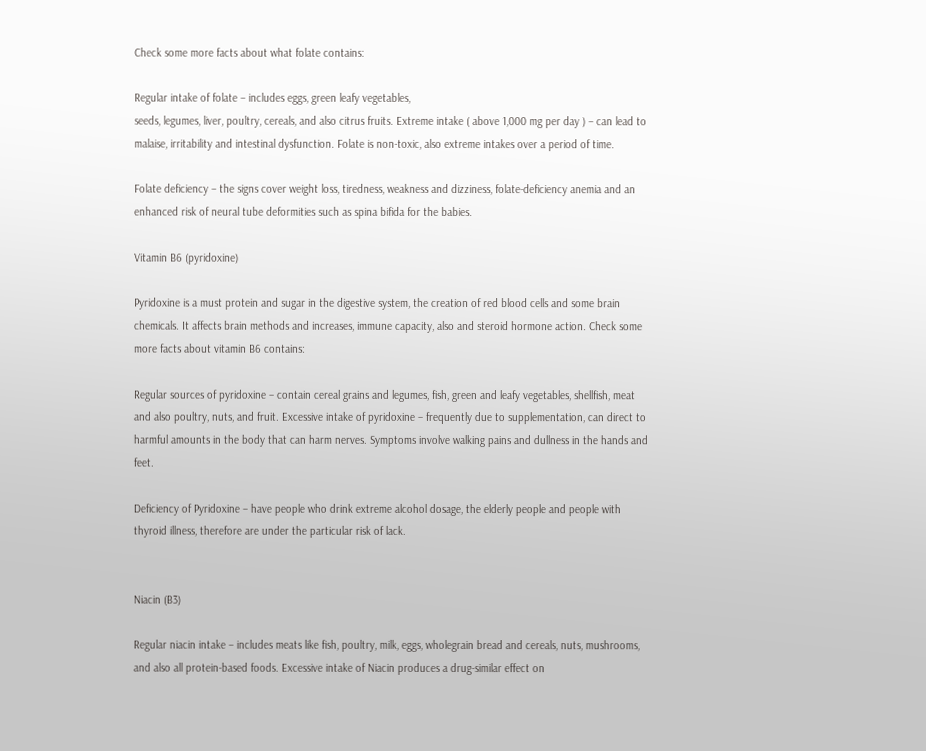Check some more facts about what folate contains:

Regular intake of folate – includes eggs, green leafy vegetables,
seeds, legumes, liver, poultry, cereals, and also citrus fruits. Extreme intake ( above 1,000 mg per day ) – can lead to malaise, irritability and intestinal dysfunction. Folate is non-toxic, also extreme intakes over a period of time.

Folate deficiency – the signs cover weight loss, tiredness, weakness and dizziness, folate-deficiency anemia and an enhanced risk of neural tube deformities such as spina bifida for the babies.

Vitamin B6 (pyridoxine)

Pyridoxine is a must protein and sugar in the digestive system, the creation of red blood cells and some brain chemicals. It affects brain methods and increases, immune capacity, also and steroid hormone action. Check some more facts about vitamin B6 contains:

Regular sources of pyridoxine – contain cereal grains and legumes, fish, green and leafy vegetables, shellfish, meat and also poultry, nuts, and fruit. Excessive intake of pyridoxine – frequently due to supplementation, can direct to harmful amounts in the body that can harm nerves. Symptoms involve walking pains and dullness in the hands and feet.

Deficiency of Pyridoxine – have people who drink extreme alcohol dosage, the elderly people and people with thyroid illness, therefore are under the particular risk of lack.


Niacin (B3)

Regular niacin intake – includes meats like fish, poultry, milk, eggs, wholegrain bread and cereals, nuts, mushrooms, and also all protein-based foods. Excessive intake of Niacin produces a drug-similar effect on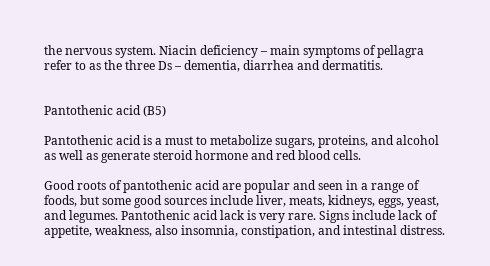the nervous system. Niacin deficiency – main symptoms of pellagra refer to as the three Ds – dementia, diarrhea and dermatitis.


Pantothenic acid (B5)

Pantothenic acid is a must to metabolize sugars, proteins, and alcohol as well as generate steroid hormone and red blood cells.

Good roots of pantothenic acid are popular and seen in a range of foods, but some good sources include liver, meats, kidneys, eggs, yeast, and legumes. Pantothenic acid lack is very rare. Signs include lack of appetite, weakness, also insomnia, constipation, and intestinal distress.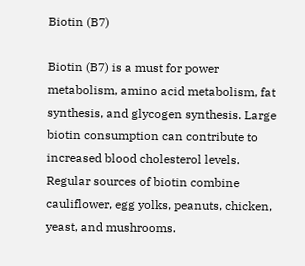Biotin (B7)

Biotin (B7) is a must for power metabolism, amino acid metabolism, fat synthesis, and glycogen synthesis. Large biotin consumption can contribute to increased blood cholesterol levels. Regular sources of biotin combine cauliflower, egg yolks, peanuts, chicken, yeast, and mushrooms.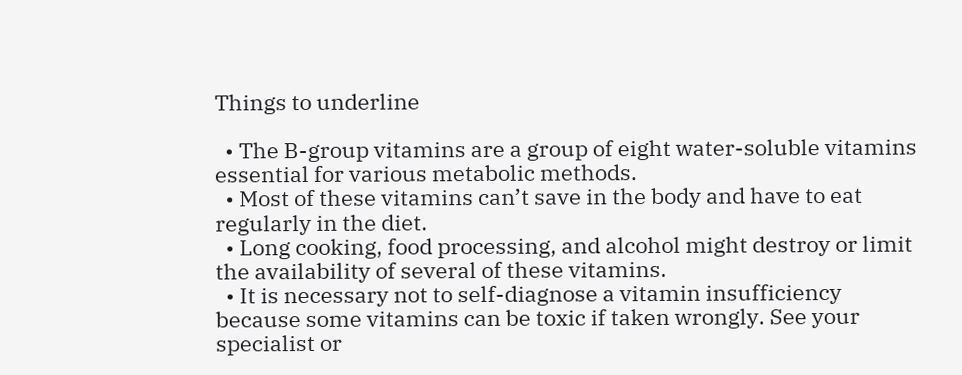Things to underline

  • The B-group vitamins are a group of eight water-soluble vitamins essential for various metabolic methods.
  • Most of these vitamins can’t save in the body and have to eat regularly in the diet.
  • Long cooking, food processing, and alcohol might destroy or limit the availability of several of these vitamins.
  • It is necessary not to self-diagnose a vitamin insufficiency because some vitamins can be toxic if taken wrongly. See your specialist or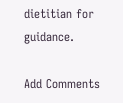dietitian for guidance.

Add Comments